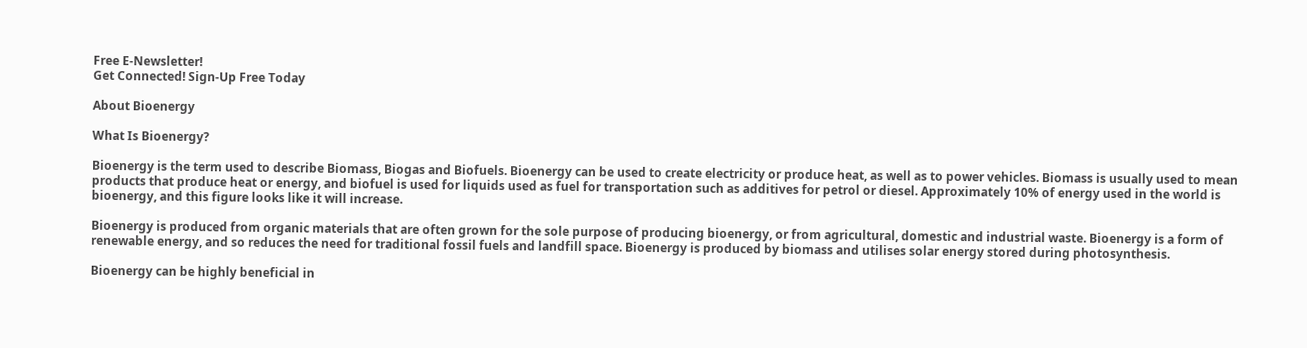Free E-Newsletter!
Get Connected! Sign-Up Free Today

About Bioenergy

What Is Bioenergy?

Bioenergy is the term used to describe Biomass, Biogas and Biofuels. Bioenergy can be used to create electricity or produce heat, as well as to power vehicles. Biomass is usually used to mean products that produce heat or energy, and biofuel is used for liquids used as fuel for transportation such as additives for petrol or diesel. Approximately 10% of energy used in the world is bioenergy, and this figure looks like it will increase.

Bioenergy is produced from organic materials that are often grown for the sole purpose of producing bioenergy, or from agricultural, domestic and industrial waste. Bioenergy is a form of renewable energy, and so reduces the need for traditional fossil fuels and landfill space. Bioenergy is produced by biomass and utilises solar energy stored during photosynthesis.

Bioenergy can be highly beneficial in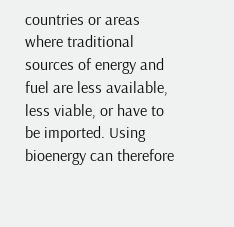countries or areas where traditional sources of energy and fuel are less available, less viable, or have to be imported. Using bioenergy can therefore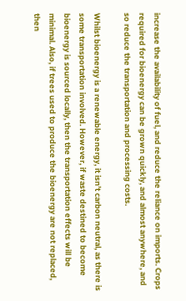increase the availability of fuel, and reduce the reliance on imports. Crops required for bioenergy can be grown quickly, and almost anywhere, and so reduce the transportation and processing costs.

Whilst bioenergy is a renewable energy, it isn’t carbon neutral, as there is some transportation involved. However, if waste destined to become bioenergy is sourced locally, then the transportation effects will be minimal. Also, if trees used to produce the bioenergy are not replaced, then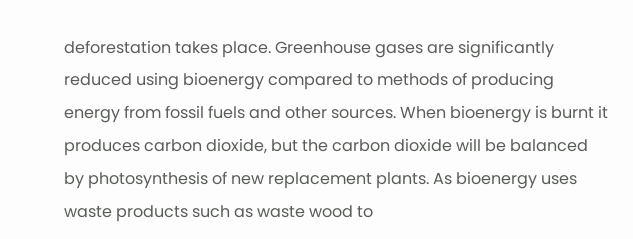deforestation takes place. Greenhouse gases are significantly reduced using bioenergy compared to methods of producing energy from fossil fuels and other sources. When bioenergy is burnt it produces carbon dioxide, but the carbon dioxide will be balanced by photosynthesis of new replacement plants. As bioenergy uses waste products such as waste wood to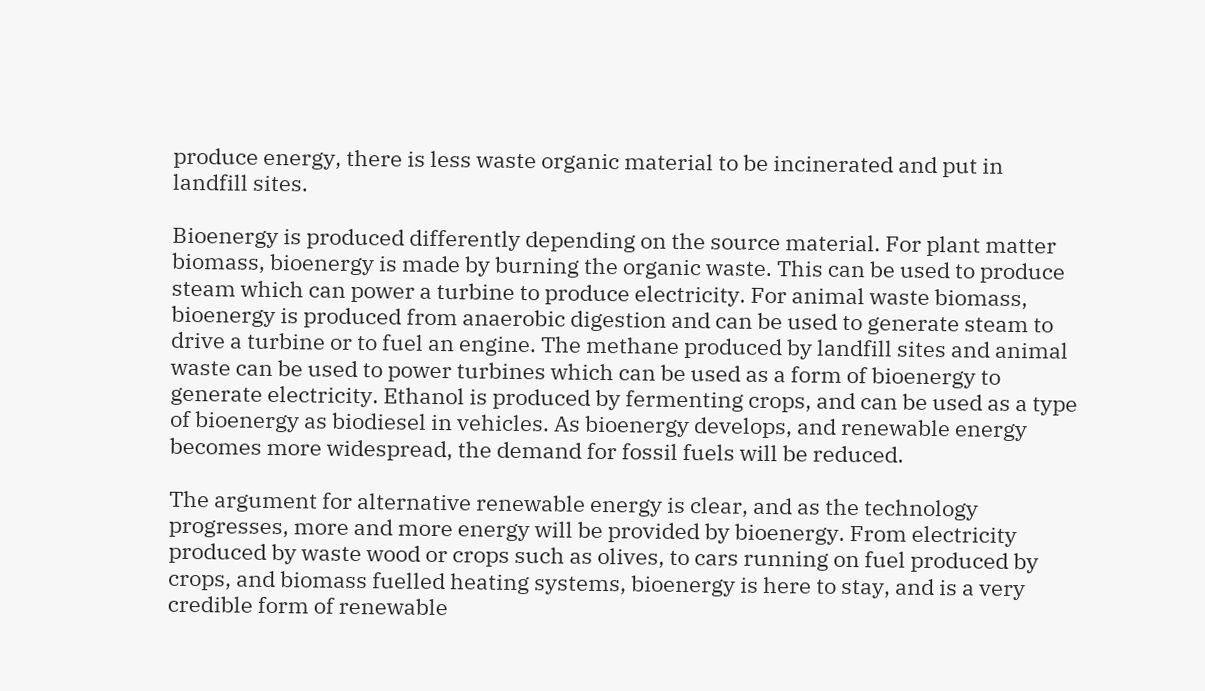produce energy, there is less waste organic material to be incinerated and put in landfill sites.

Bioenergy is produced differently depending on the source material. For plant matter biomass, bioenergy is made by burning the organic waste. This can be used to produce steam which can power a turbine to produce electricity. For animal waste biomass, bioenergy is produced from anaerobic digestion and can be used to generate steam to drive a turbine or to fuel an engine. The methane produced by landfill sites and animal waste can be used to power turbines which can be used as a form of bioenergy to generate electricity. Ethanol is produced by fermenting crops, and can be used as a type of bioenergy as biodiesel in vehicles. As bioenergy develops, and renewable energy becomes more widespread, the demand for fossil fuels will be reduced.

The argument for alternative renewable energy is clear, and as the technology progresses, more and more energy will be provided by bioenergy. From electricity produced by waste wood or crops such as olives, to cars running on fuel produced by crops, and biomass fuelled heating systems, bioenergy is here to stay, and is a very credible form of renewable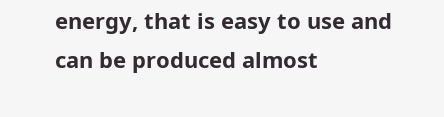energy, that is easy to use and can be produced almost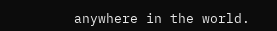anywhere in the world.